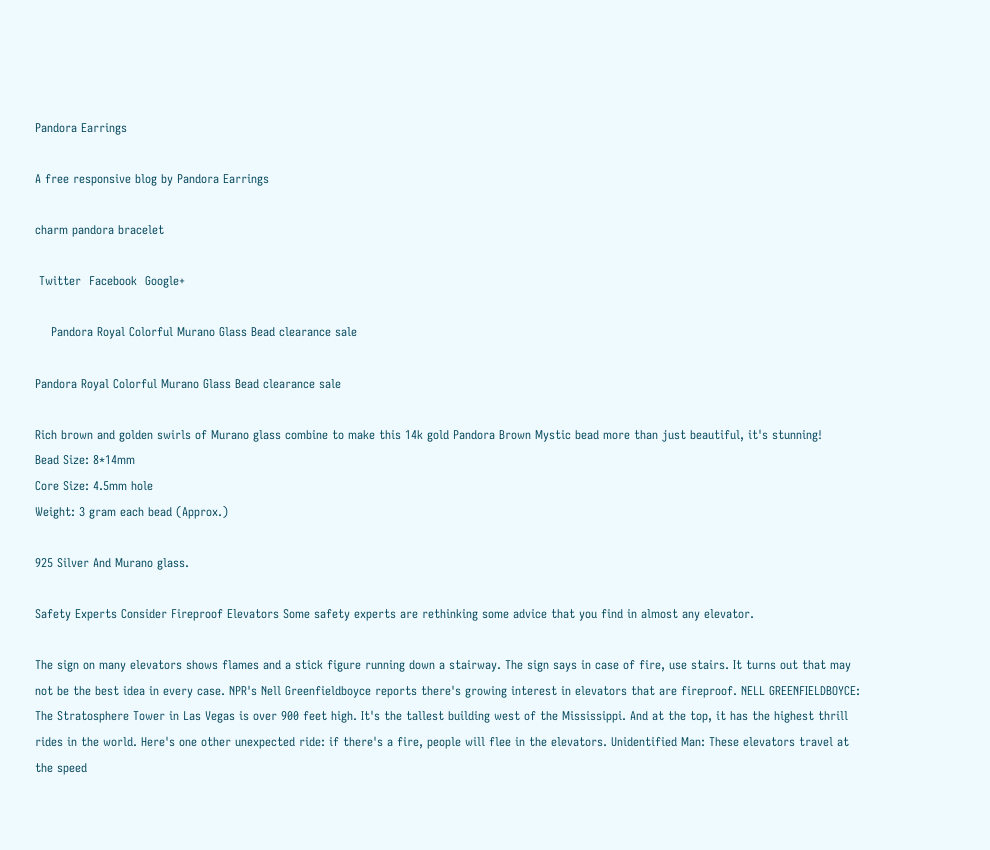Pandora Earrings

A free responsive blog by Pandora Earrings

charm pandora bracelet

 Twitter  Facebook  Google+

    Pandora Royal Colorful Murano Glass Bead clearance sale

Pandora Royal Colorful Murano Glass Bead clearance sale

Rich brown and golden swirls of Murano glass combine to make this 14k gold Pandora Brown Mystic bead more than just beautiful, it's stunning!
Bead Size: 8*14mm
Core Size: 4.5mm hole
Weight: 3 gram each bead (Approx.)

925 Silver And Murano glass.

Safety Experts Consider Fireproof Elevators Some safety experts are rethinking some advice that you find in almost any elevator.

The sign on many elevators shows flames and a stick figure running down a stairway. The sign says in case of fire, use stairs. It turns out that may not be the best idea in every case. NPR's Nell Greenfieldboyce reports there's growing interest in elevators that are fireproof. NELL GREENFIELDBOYCE: The Stratosphere Tower in Las Vegas is over 900 feet high. It's the tallest building west of the Mississippi. And at the top, it has the highest thrill rides in the world. Here's one other unexpected ride: if there's a fire, people will flee in the elevators. Unidentified Man: These elevators travel at the speed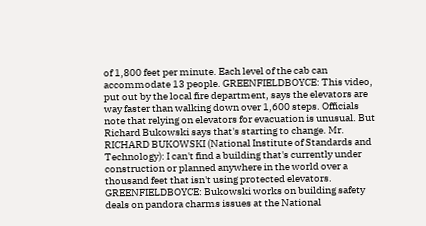of 1,800 feet per minute. Each level of the cab can accommodate 13 people. GREENFIELDBOYCE: This video, put out by the local fire department, says the elevators are way faster than walking down over 1,600 steps. Officials note that relying on elevators for evacuation is unusual. But Richard Bukowski says that's starting to change. Mr. RICHARD BUKOWSKI (National Institute of Standards and Technology): I can't find a building that's currently under construction or planned anywhere in the world over a thousand feet that isn't using protected elevators. GREENFIELDBOYCE: Bukowski works on building safety deals on pandora charms issues at the National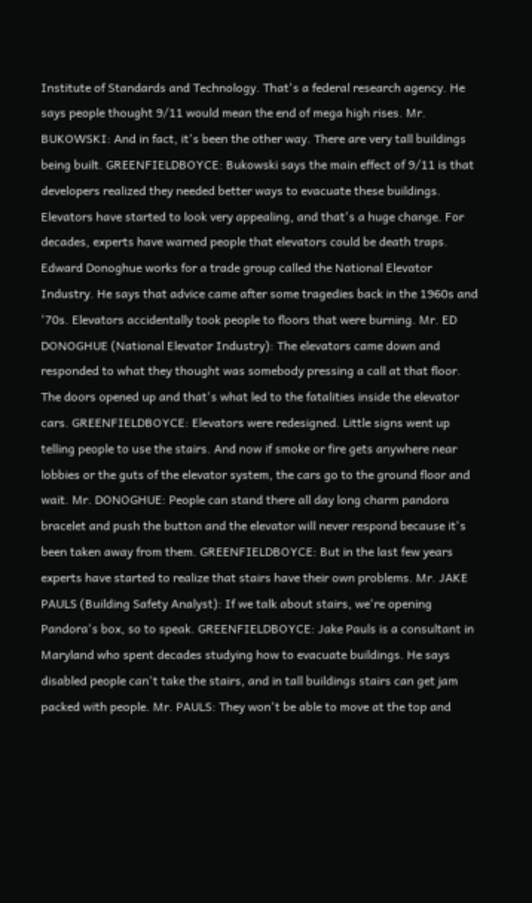Institute of Standards and Technology. That's a federal research agency. He says people thought 9/11 would mean the end of mega high rises. Mr. BUKOWSKI: And in fact, it's been the other way. There are very tall buildings being built. GREENFIELDBOYCE: Bukowski says the main effect of 9/11 is that developers realized they needed better ways to evacuate these buildings. Elevators have started to look very appealing, and that's a huge change. For decades, experts have warned people that elevators could be death traps. Edward Donoghue works for a trade group called the National Elevator Industry. He says that advice came after some tragedies back in the 1960s and '70s. Elevators accidentally took people to floors that were burning. Mr. ED DONOGHUE (National Elevator Industry): The elevators came down and responded to what they thought was somebody pressing a call at that floor. The doors opened up and that's what led to the fatalities inside the elevator cars. GREENFIELDBOYCE: Elevators were redesigned. Little signs went up telling people to use the stairs. And now if smoke or fire gets anywhere near lobbies or the guts of the elevator system, the cars go to the ground floor and wait. Mr. DONOGHUE: People can stand there all day long charm pandora bracelet and push the button and the elevator will never respond because it's been taken away from them. GREENFIELDBOYCE: But in the last few years experts have started to realize that stairs have their own problems. Mr. JAKE PAULS (Building Safety Analyst): If we talk about stairs, we're opening Pandora's box, so to speak. GREENFIELDBOYCE: Jake Pauls is a consultant in Maryland who spent decades studying how to evacuate buildings. He says disabled people can't take the stairs, and in tall buildings stairs can get jam packed with people. Mr. PAULS: They won't be able to move at the top and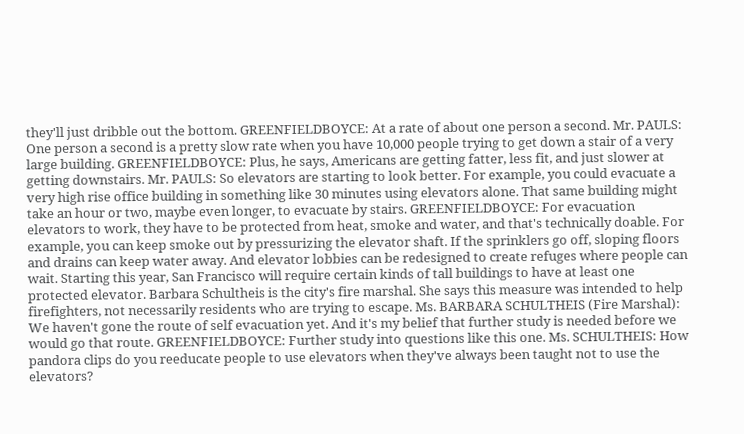they'll just dribble out the bottom. GREENFIELDBOYCE: At a rate of about one person a second. Mr. PAULS: One person a second is a pretty slow rate when you have 10,000 people trying to get down a stair of a very large building. GREENFIELDBOYCE: Plus, he says, Americans are getting fatter, less fit, and just slower at getting downstairs. Mr. PAULS: So elevators are starting to look better. For example, you could evacuate a very high rise office building in something like 30 minutes using elevators alone. That same building might take an hour or two, maybe even longer, to evacuate by stairs. GREENFIELDBOYCE: For evacuation elevators to work, they have to be protected from heat, smoke and water, and that's technically doable. For example, you can keep smoke out by pressurizing the elevator shaft. If the sprinklers go off, sloping floors and drains can keep water away. And elevator lobbies can be redesigned to create refuges where people can wait. Starting this year, San Francisco will require certain kinds of tall buildings to have at least one protected elevator. Barbara Schultheis is the city's fire marshal. She says this measure was intended to help firefighters, not necessarily residents who are trying to escape. Ms. BARBARA SCHULTHEIS (Fire Marshal): We haven't gone the route of self evacuation yet. And it's my belief that further study is needed before we would go that route. GREENFIELDBOYCE: Further study into questions like this one. Ms. SCHULTHEIS: How pandora clips do you reeducate people to use elevators when they've always been taught not to use the elevators?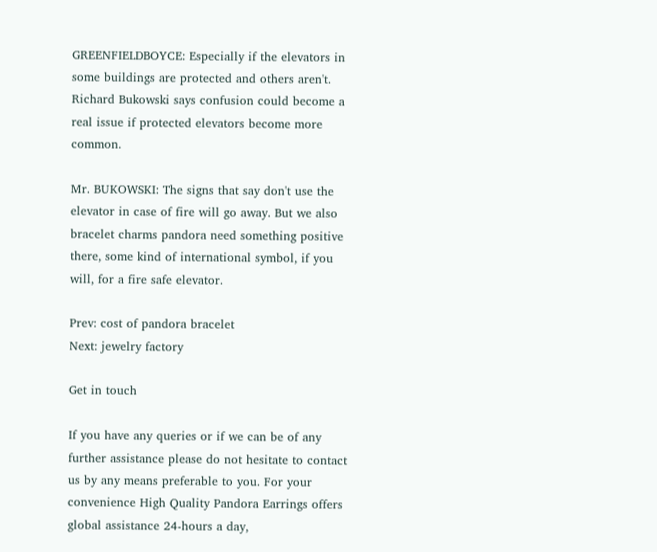GREENFIELDBOYCE: Especially if the elevators in some buildings are protected and others aren't. Richard Bukowski says confusion could become a real issue if protected elevators become more common.

Mr. BUKOWSKI: The signs that say don't use the elevator in case of fire will go away. But we also bracelet charms pandora need something positive there, some kind of international symbol, if you will, for a fire safe elevator.

Prev: cost of pandora bracelet
Next: jewelry factory

Get in touch

If you have any queries or if we can be of any further assistance please do not hesitate to contact us by any means preferable to you. For your convenience High Quality Pandora Earrings offers global assistance 24-hours a day,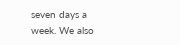seven days a week. We also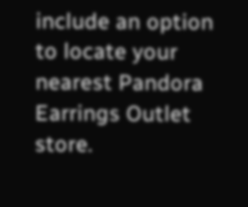include an option to locate your nearest Pandora Earrings Outlet store.